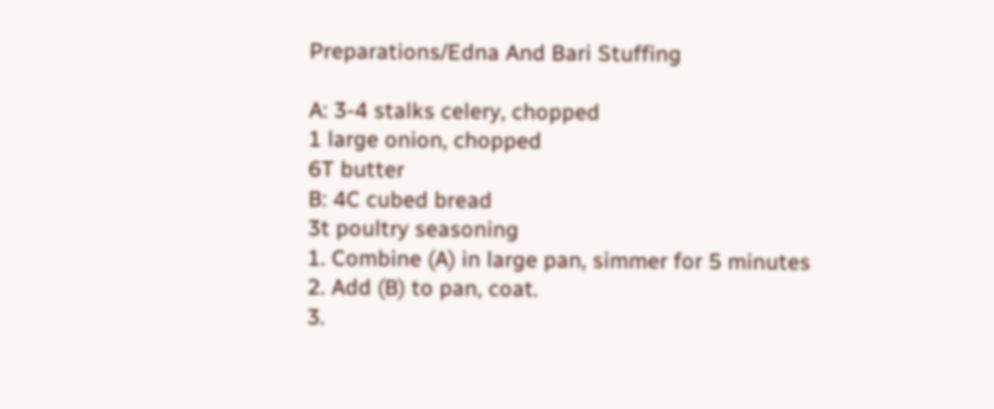Preparations/Edna And Bari Stuffing

A: 3-4 stalks celery, chopped
1 large onion, chopped
6T butter
B: 4C cubed bread
3t poultry seasoning
1. Combine (A) in large pan, simmer for 5 minutes
2. Add (B) to pan, coat.
3.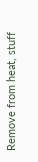Remove from heat, stuff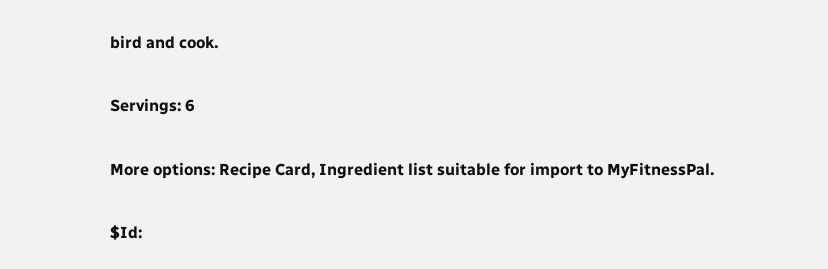bird and cook.

Servings: 6

More options: Recipe Card, Ingredient list suitable for import to MyFitnessPal.

$Id: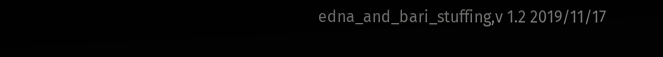edna_and_bari_stuffing,v 1.2 2019/11/17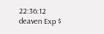22:36:12 deaven Exp $